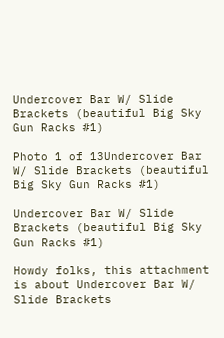Undercover Bar W/ Slide Brackets (beautiful Big Sky Gun Racks #1)

Photo 1 of 13Undercover Bar W/ Slide Brackets (beautiful Big Sky Gun Racks #1)

Undercover Bar W/ Slide Brackets (beautiful Big Sky Gun Racks #1)

Howdy folks, this attachment is about Undercover Bar W/ Slide Brackets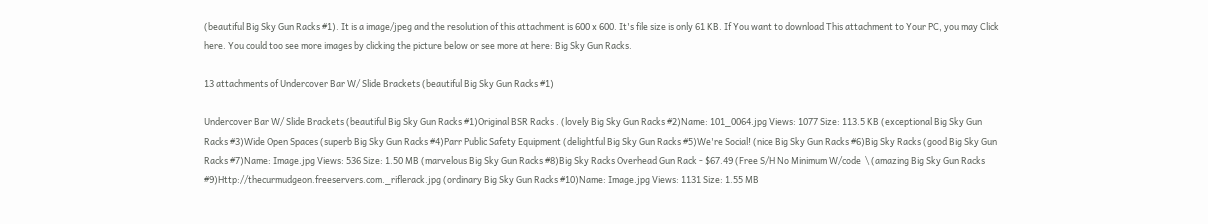(beautiful Big Sky Gun Racks #1). It is a image/jpeg and the resolution of this attachment is 600 x 600. It's file size is only 61 KB. If You want to download This attachment to Your PC, you may Click here. You could too see more images by clicking the picture below or see more at here: Big Sky Gun Racks.

13 attachments of Undercover Bar W/ Slide Brackets (beautiful Big Sky Gun Racks #1)

Undercover Bar W/ Slide Brackets (beautiful Big Sky Gun Racks #1)Original BSR Racks . (lovely Big Sky Gun Racks #2)Name: 101_0064.jpg Views: 1077 Size: 113.5 KB (exceptional Big Sky Gun Racks #3)Wide Open Spaces (superb Big Sky Gun Racks #4)Parr Public Safety Equipment (delightful Big Sky Gun Racks #5)We're Social! (nice Big Sky Gun Racks #6)Big Sky Racks (good Big Sky Gun Racks #7)Name: Image.jpg Views: 536 Size: 1.50 MB (marvelous Big Sky Gun Racks #8)Big Sky Racks Overhead Gun Rack - $67.49 (Free S/H No Minimum W/code  \ (amazing Big Sky Gun Racks #9)Http://thecurmudgeon.freeservers.com._riflerack.jpg (ordinary Big Sky Gun Racks #10)Name: Image.jpg Views: 1131 Size: 1.55 MB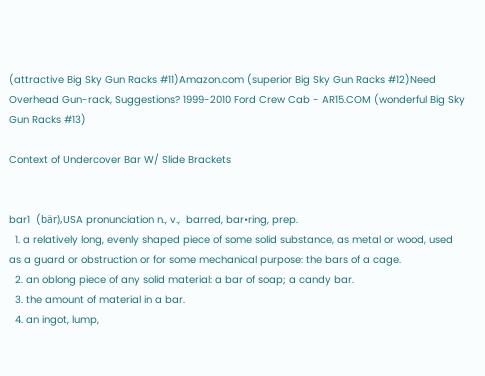(attractive Big Sky Gun Racks #11)Amazon.com (superior Big Sky Gun Racks #12)Need Overhead Gun-rack, Suggestions? 1999-2010 Ford Crew Cab - AR15.COM (wonderful Big Sky Gun Racks #13)

Context of Undercover Bar W/ Slide Brackets


bar1  (bär),USA pronunciation n., v.,  barred, bar•ring, prep.
  1. a relatively long, evenly shaped piece of some solid substance, as metal or wood, used as a guard or obstruction or for some mechanical purpose: the bars of a cage.
  2. an oblong piece of any solid material: a bar of soap; a candy bar.
  3. the amount of material in a bar.
  4. an ingot, lump,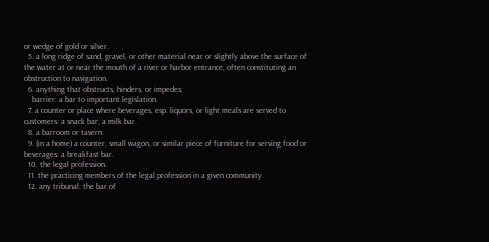or wedge of gold or silver.
  5. a long ridge of sand, gravel, or other material near or slightly above the surface of the water at or near the mouth of a river or harbor entrance, often constituting an obstruction to navigation.
  6. anything that obstructs, hinders, or impedes;
    barrier: a bar to important legislation.
  7. a counter or place where beverages, esp. liquors, or light meals are served to customers: a snack bar; a milk bar.
  8. a barroom or tavern.
  9. (in a home) a counter, small wagon, or similar piece of furniture for serving food or beverages: a breakfast bar.
  10. the legal profession.
  11. the practicing members of the legal profession in a given community.
  12. any tribunal: the bar of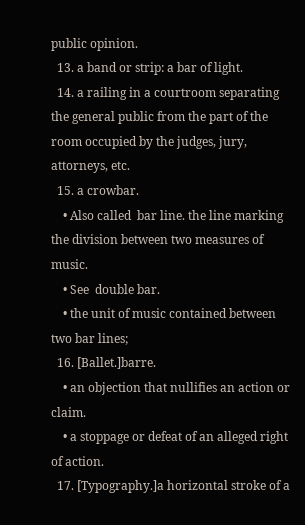public opinion.
  13. a band or strip: a bar of light.
  14. a railing in a courtroom separating the general public from the part of the room occupied by the judges, jury, attorneys, etc.
  15. a crowbar.
    • Also called  bar line. the line marking the division between two measures of music.
    • See  double bar.
    • the unit of music contained between two bar lines;
  16. [Ballet.]barre.
    • an objection that nullifies an action or claim.
    • a stoppage or defeat of an alleged right of action.
  17. [Typography.]a horizontal stroke of a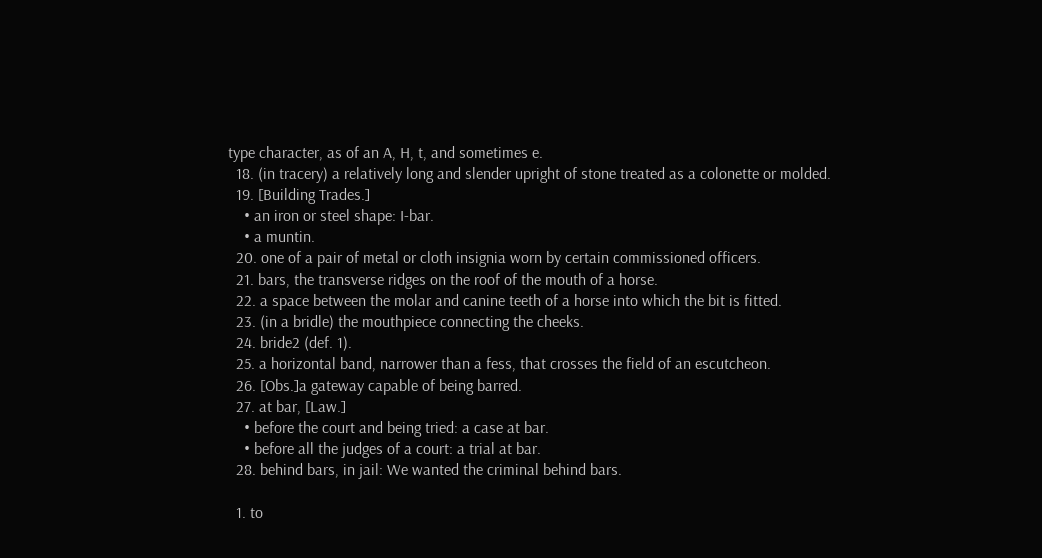type character, as of an A, H, t, and sometimes e.
  18. (in tracery) a relatively long and slender upright of stone treated as a colonette or molded.
  19. [Building Trades.]
    • an iron or steel shape: I-bar.
    • a muntin.
  20. one of a pair of metal or cloth insignia worn by certain commissioned officers.
  21. bars, the transverse ridges on the roof of the mouth of a horse.
  22. a space between the molar and canine teeth of a horse into which the bit is fitted.
  23. (in a bridle) the mouthpiece connecting the cheeks.
  24. bride2 (def. 1).
  25. a horizontal band, narrower than a fess, that crosses the field of an escutcheon.
  26. [Obs.]a gateway capable of being barred.
  27. at bar, [Law.]
    • before the court and being tried: a case at bar.
    • before all the judges of a court: a trial at bar.
  28. behind bars, in jail: We wanted the criminal behind bars.

  1. to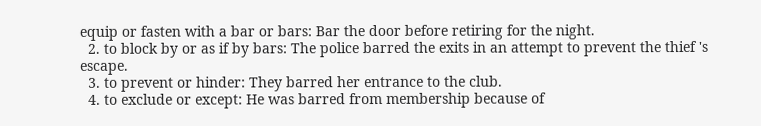equip or fasten with a bar or bars: Bar the door before retiring for the night.
  2. to block by or as if by bars: The police barred the exits in an attempt to prevent the thief 's escape.
  3. to prevent or hinder: They barred her entrance to the club.
  4. to exclude or except: He was barred from membership because of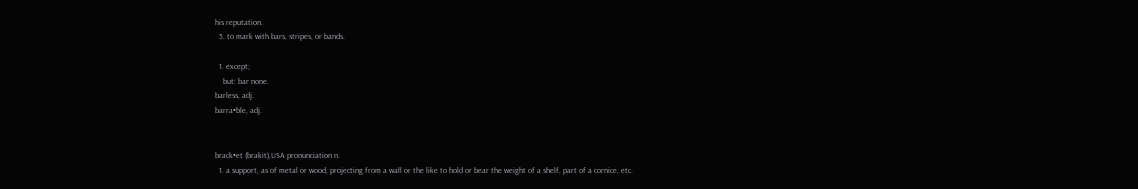his reputation.
  5. to mark with bars, stripes, or bands.

  1. except;
    but: bar none.
barless, adj.
barra•ble, adj.


brack•et (brakit),USA pronunciation n.
  1. a support, as of metal or wood, projecting from a wall or the like to hold or bear the weight of a shelf, part of a cornice, etc.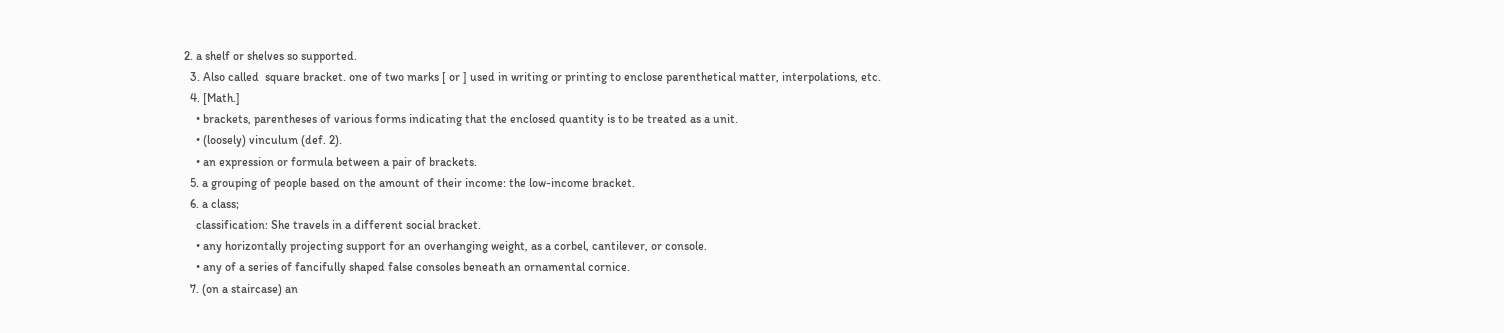2. a shelf or shelves so supported.
  3. Also called  square bracket. one of two marks [ or ] used in writing or printing to enclose parenthetical matter, interpolations, etc.
  4. [Math.]
    • brackets, parentheses of various forms indicating that the enclosed quantity is to be treated as a unit.
    • (loosely) vinculum (def. 2).
    • an expression or formula between a pair of brackets.
  5. a grouping of people based on the amount of their income: the low-income bracket.
  6. a class;
    classification: She travels in a different social bracket.
    • any horizontally projecting support for an overhanging weight, as a corbel, cantilever, or console.
    • any of a series of fancifully shaped false consoles beneath an ornamental cornice.
  7. (on a staircase) an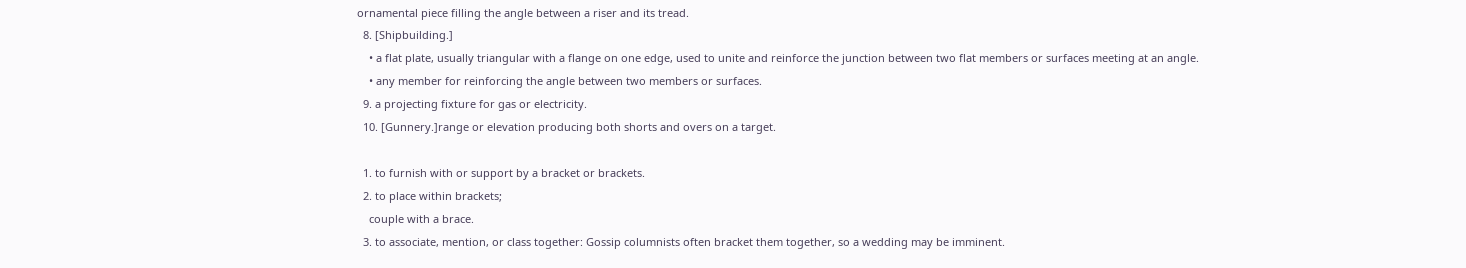ornamental piece filling the angle between a riser and its tread.
  8. [Shipbuilding.]
    • a flat plate, usually triangular with a flange on one edge, used to unite and reinforce the junction between two flat members or surfaces meeting at an angle.
    • any member for reinforcing the angle between two members or surfaces.
  9. a projecting fixture for gas or electricity.
  10. [Gunnery.]range or elevation producing both shorts and overs on a target.

  1. to furnish with or support by a bracket or brackets.
  2. to place within brackets;
    couple with a brace.
  3. to associate, mention, or class together: Gossip columnists often bracket them together, so a wedding may be imminent.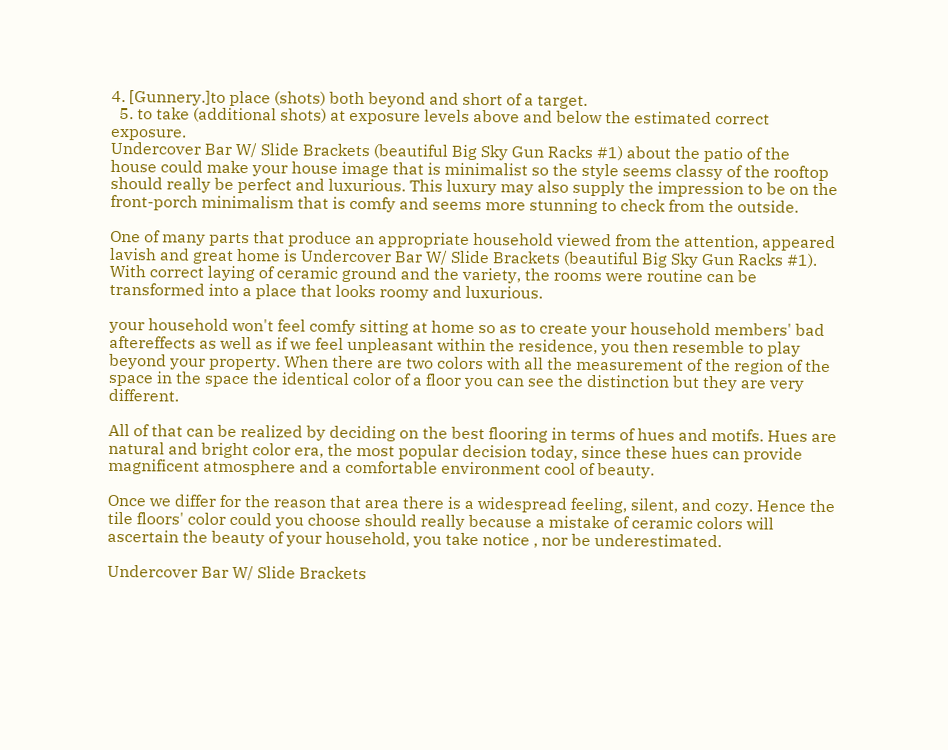4. [Gunnery.]to place (shots) both beyond and short of a target.
  5. to take (additional shots) at exposure levels above and below the estimated correct exposure.
Undercover Bar W/ Slide Brackets (beautiful Big Sky Gun Racks #1) about the patio of the house could make your house image that is minimalist so the style seems classy of the rooftop should really be perfect and luxurious. This luxury may also supply the impression to be on the front-porch minimalism that is comfy and seems more stunning to check from the outside.

One of many parts that produce an appropriate household viewed from the attention, appeared lavish and great home is Undercover Bar W/ Slide Brackets (beautiful Big Sky Gun Racks #1). With correct laying of ceramic ground and the variety, the rooms were routine can be transformed into a place that looks roomy and luxurious.

your household won't feel comfy sitting at home so as to create your household members' bad aftereffects as well as if we feel unpleasant within the residence, you then resemble to play beyond your property. When there are two colors with all the measurement of the region of the space in the space the identical color of a floor you can see the distinction but they are very different.

All of that can be realized by deciding on the best flooring in terms of hues and motifs. Hues are natural and bright color era, the most popular decision today, since these hues can provide magnificent atmosphere and a comfortable environment cool of beauty.

Once we differ for the reason that area there is a widespread feeling, silent, and cozy. Hence the tile floors' color could you choose should really because a mistake of ceramic colors will ascertain the beauty of your household, you take notice , nor be underestimated.

Undercover Bar W/ Slide Brackets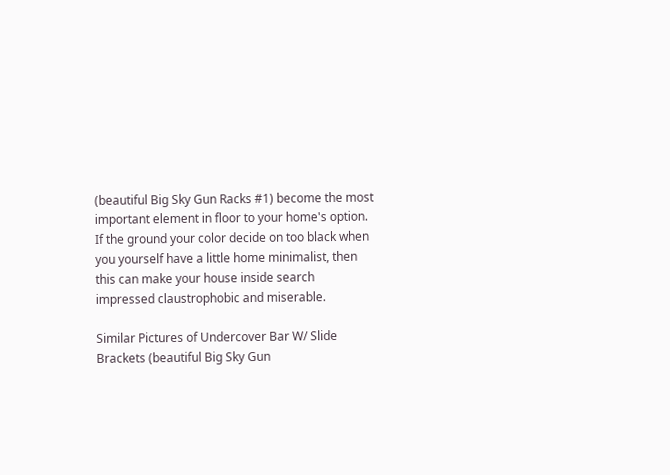(beautiful Big Sky Gun Racks #1) become the most important element in floor to your home's option. If the ground your color decide on too black when you yourself have a little home minimalist, then this can make your house inside search impressed claustrophobic and miserable.

Similar Pictures of Undercover Bar W/ Slide Brackets (beautiful Big Sky Gun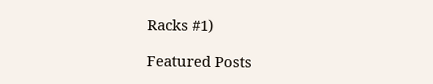Racks #1)

Featured Posts